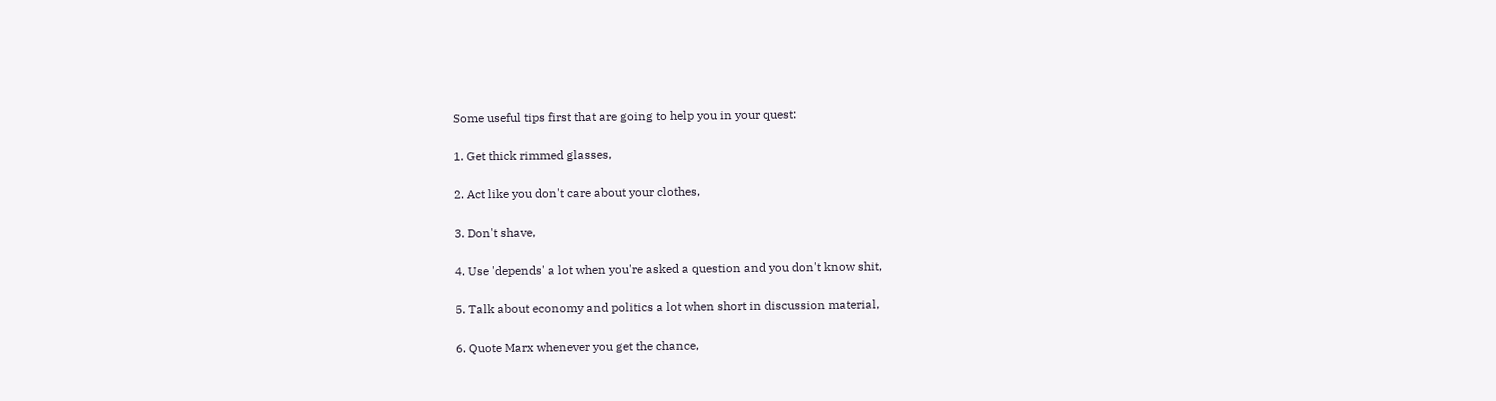Some useful tips first that are going to help you in your quest:

1. Get thick rimmed glasses,

2. Act like you don't care about your clothes,

3. Don't shave,

4. Use 'depends' a lot when you're asked a question and you don't know shit,

5. Talk about economy and politics a lot when short in discussion material,

6. Quote Marx whenever you get the chance,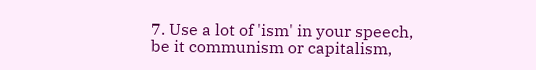7. Use a lot of 'ism' in your speech, be it communism or capitalism,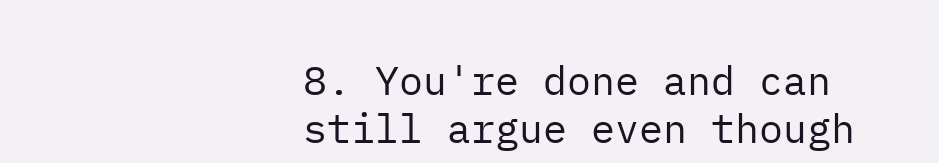8. You're done and can still argue even though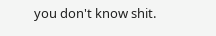you don't know shit.